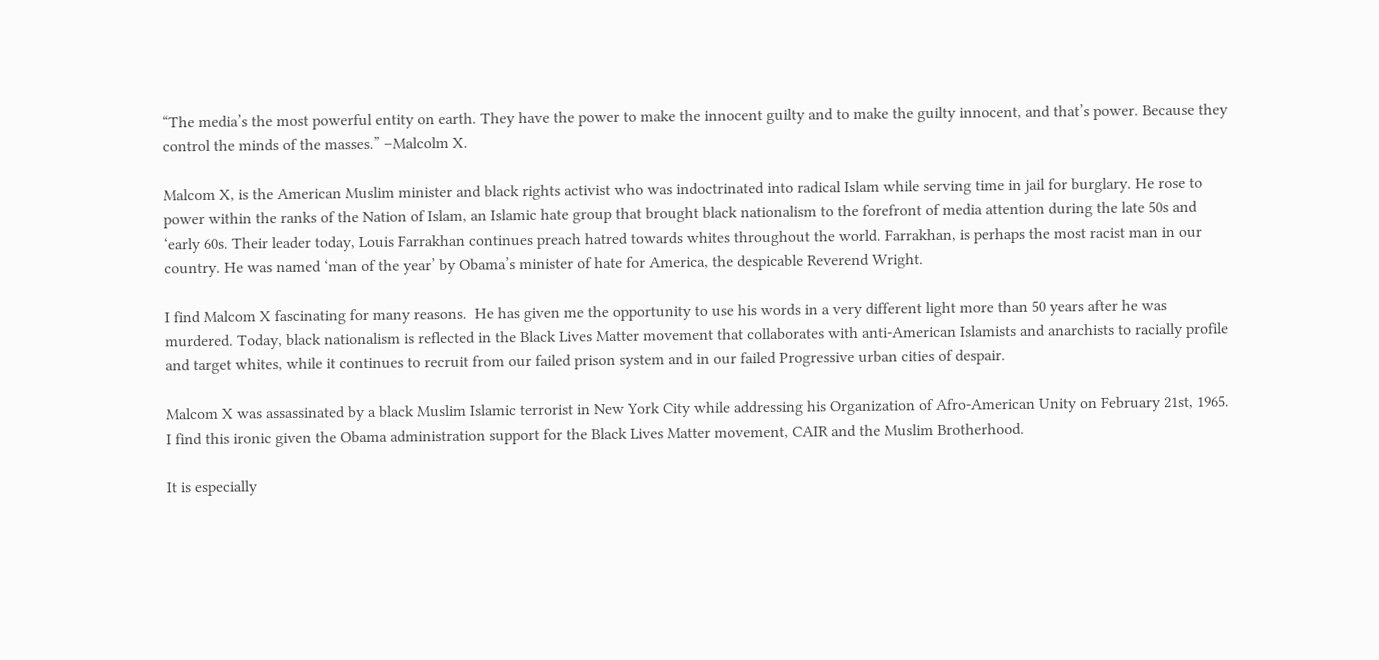“The media’s the most powerful entity on earth. They have the power to make the innocent guilty and to make the guilty innocent, and that’s power. Because they control the minds of the masses.” –Malcolm X.

Malcom X, is the American Muslim minister and black rights activist who was indoctrinated into radical Islam while serving time in jail for burglary. He rose to power within the ranks of the Nation of Islam, an Islamic hate group that brought black nationalism to the forefront of media attention during the late 50s and ‘early 60s. Their leader today, Louis Farrakhan continues preach hatred towards whites throughout the world. Farrakhan, is perhaps the most racist man in our country. He was named ‘man of the year’ by Obama’s minister of hate for America, the despicable Reverend Wright.

I find Malcom X fascinating for many reasons.  He has given me the opportunity to use his words in a very different light more than 50 years after he was murdered. Today, black nationalism is reflected in the Black Lives Matter movement that collaborates with anti-American Islamists and anarchists to racially profile and target whites, while it continues to recruit from our failed prison system and in our failed Progressive urban cities of despair.

Malcom X was assassinated by a black Muslim Islamic terrorist in New York City while addressing his Organization of Afro-American Unity on February 21st, 1965. I find this ironic given the Obama administration support for the Black Lives Matter movement, CAIR and the Muslim Brotherhood.

It is especially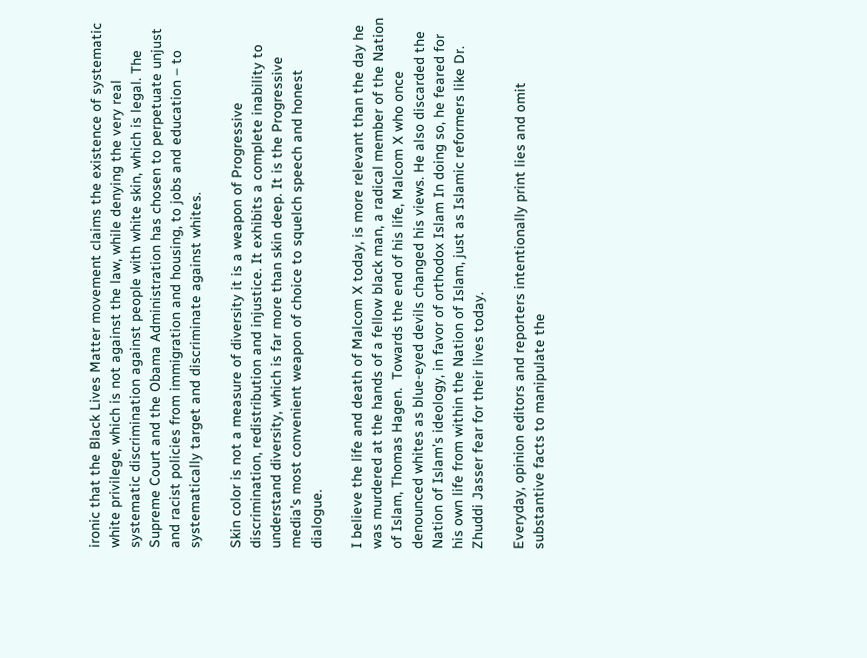ironic that the Black Lives Matter movement claims the existence of systematic white privilege, which is not against the law, while denying the very real systematic discrimination against people with white skin, which is legal. The Supreme Court and the Obama Administration has chosen to perpetuate unjust and racist policies from immigration and housing, to jobs and education – to systematically target and discriminate against whites.

Skin color is not a measure of diversity it is a weapon of Progressive discrimination, redistribution and injustice. It exhibits a complete inability to understand diversity, which is far more than skin deep. It is the Progressive media’s most convenient weapon of choice to squelch speech and honest dialogue.

I believe the life and death of Malcom X today, is more relevant than the day he was murdered at the hands of a fellow black man, a radical member of the Nation of Islam, Thomas Hagen.  Towards the end of his life, Malcom X who once denounced whites as blue-eyed devils changed his views. He also discarded the Nation of Islam’s ideology, in favor of orthodox Islam In doing so, he feared for his own life from within the Nation of Islam, just as Islamic reformers like Dr. Zhuddi Jasser fear for their lives today.

Everyday, opinion editors and reporters intentionally print lies and omit substantive facts to manipulate the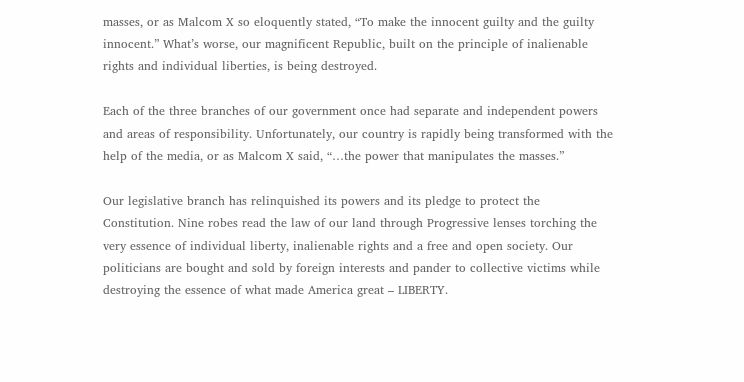masses, or as Malcom X so eloquently stated, “To make the innocent guilty and the guilty innocent.” What’s worse, our magnificent Republic, built on the principle of inalienable rights and individual liberties, is being destroyed.

Each of the three branches of our government once had separate and independent powers and areas of responsibility. Unfortunately, our country is rapidly being transformed with the help of the media, or as Malcom X said, “…the power that manipulates the masses.”

Our legislative branch has relinquished its powers and its pledge to protect the Constitution. Nine robes read the law of our land through Progressive lenses torching the very essence of individual liberty, inalienable rights and a free and open society. Our politicians are bought and sold by foreign interests and pander to collective victims while destroying the essence of what made America great – LIBERTY.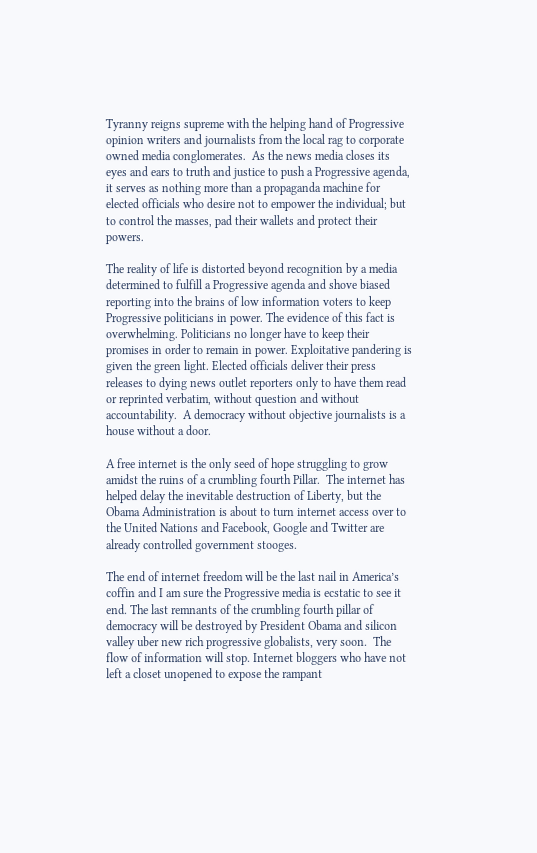Tyranny reigns supreme with the helping hand of Progressive opinion writers and journalists from the local rag to corporate owned media conglomerates.  As the news media closes its eyes and ears to truth and justice to push a Progressive agenda, it serves as nothing more than a propaganda machine for elected officials who desire not to empower the individual; but to control the masses, pad their wallets and protect their powers.

The reality of life is distorted beyond recognition by a media determined to fulfill a Progressive agenda and shove biased reporting into the brains of low information voters to keep Progressive politicians in power. The evidence of this fact is overwhelming. Politicians no longer have to keep their promises in order to remain in power. Exploitative pandering is given the green light. Elected officials deliver their press releases to dying news outlet reporters only to have them read or reprinted verbatim, without question and without accountability.  A democracy without objective journalists is a house without a door.

A free internet is the only seed of hope struggling to grow amidst the ruins of a crumbling fourth Pillar.  The internet has helped delay the inevitable destruction of Liberty, but the Obama Administration is about to turn internet access over to the United Nations and Facebook, Google and Twitter are already controlled government stooges.

The end of internet freedom will be the last nail in America’s coffin and I am sure the Progressive media is ecstatic to see it end. The last remnants of the crumbling fourth pillar of democracy will be destroyed by President Obama and silicon valley uber new rich progressive globalists, very soon.  The flow of information will stop. Internet bloggers who have not left a closet unopened to expose the rampant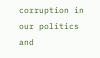corruption in our politics and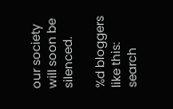our society will soon be silenced.

%d bloggers like this:
search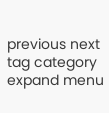previous next tag category expand menu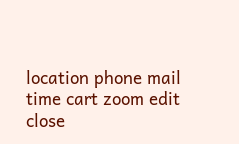location phone mail time cart zoom edit close